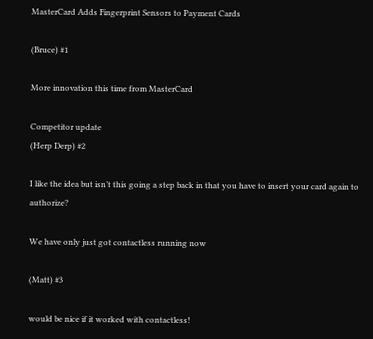MasterCard Adds Fingerprint Sensors to Payment Cards

(Bruce) #1

More innovation this time from MasterCard

Competitor update
(Herp Derp) #2

I like the idea but isn’t this going a step back in that you have to insert your card again to authorize?

We have only just got contactless running now

(Matt) #3

would be nice if it worked with contactless!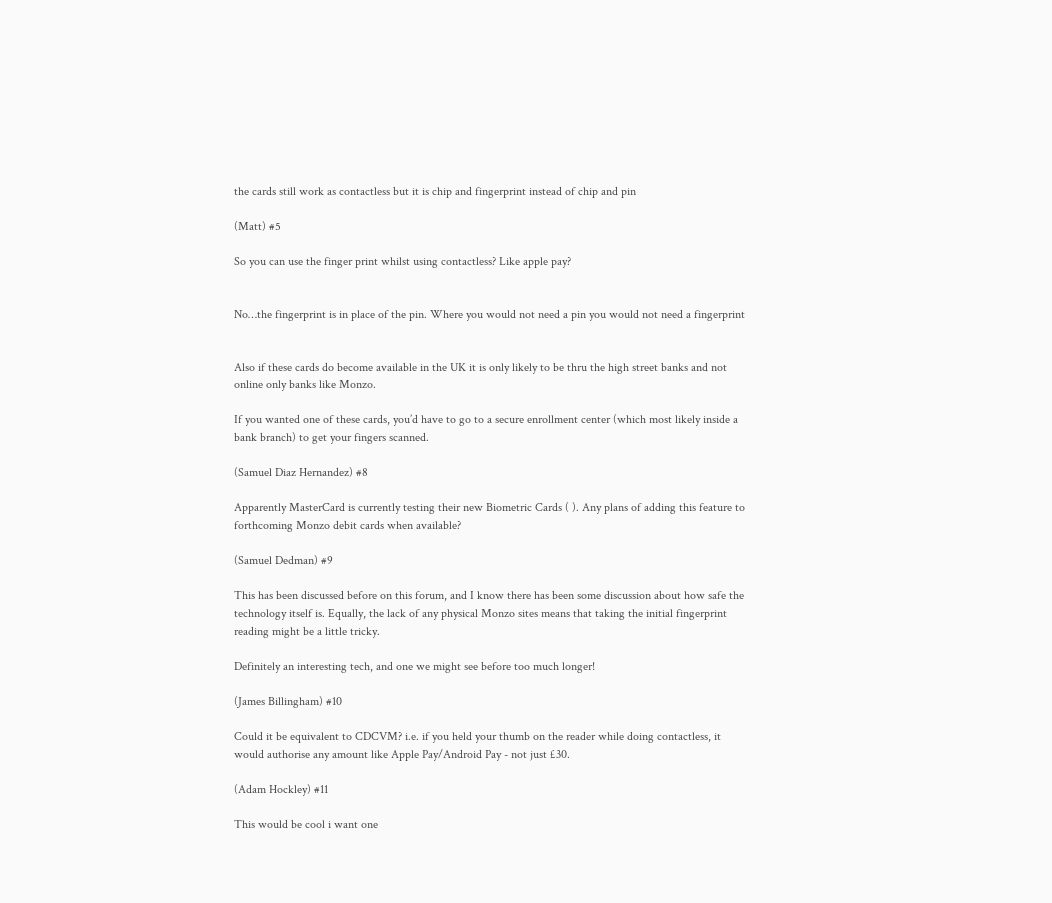the cards still work as contactless but it is chip and fingerprint instead of chip and pin

(Matt) #5

So you can use the finger print whilst using contactless? Like apple pay?


No…the fingerprint is in place of the pin. Where you would not need a pin you would not need a fingerprint


Also if these cards do become available in the UK it is only likely to be thru the high street banks and not online only banks like Monzo.

If you wanted one of these cards, you’d have to go to a secure enrollment center (which most likely inside a bank branch) to get your fingers scanned.

(Samuel Diaz Hernandez) #8

Apparently MasterCard is currently testing their new Biometric Cards ( ). Any plans of adding this feature to forthcoming Monzo debit cards when available?

(Samuel Dedman) #9

This has been discussed before on this forum, and I know there has been some discussion about how safe the technology itself is. Equally, the lack of any physical Monzo sites means that taking the initial fingerprint reading might be a little tricky.

Definitely an interesting tech, and one we might see before too much longer!

(James Billingham) #10

Could it be equivalent to CDCVM? i.e. if you held your thumb on the reader while doing contactless, it would authorise any amount like Apple Pay/Android Pay - not just £30.

(Adam Hockley) #11

This would be cool i want one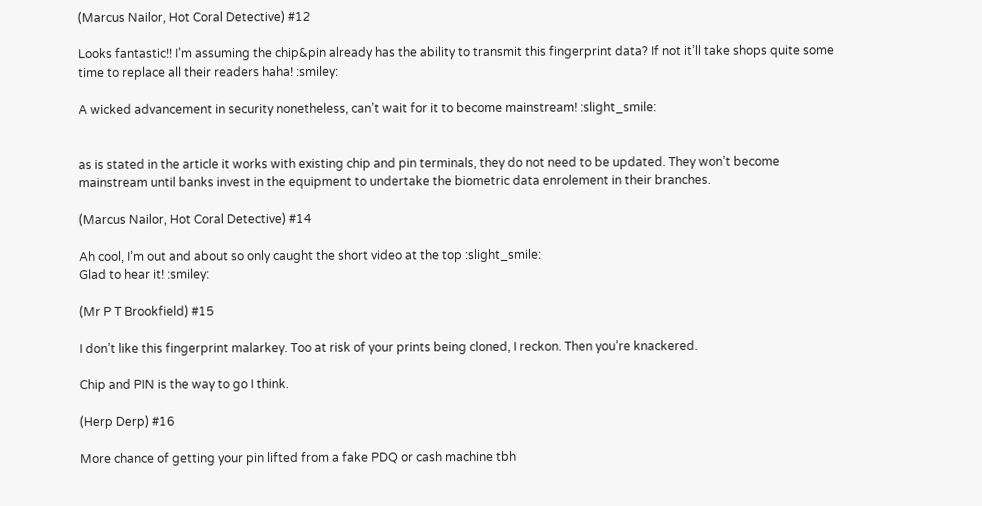(Marcus Nailor, Hot Coral Detective) #12

Looks fantastic!! I’m assuming the chip&pin already has the ability to transmit this fingerprint data? If not it’ll take shops quite some time to replace all their readers haha! :smiley:

A wicked advancement in security nonetheless, can’t wait for it to become mainstream! :slight_smile:


as is stated in the article it works with existing chip and pin terminals, they do not need to be updated. They won’t become mainstream until banks invest in the equipment to undertake the biometric data enrolement in their branches.

(Marcus Nailor, Hot Coral Detective) #14

Ah cool, I’m out and about so only caught the short video at the top :slight_smile:
Glad to hear it! :smiley:

(Mr P T Brookfield) #15

I don’t like this fingerprint malarkey. Too at risk of your prints being cloned, I reckon. Then you’re knackered.

Chip and PIN is the way to go I think.

(Herp Derp) #16

More chance of getting your pin lifted from a fake PDQ or cash machine tbh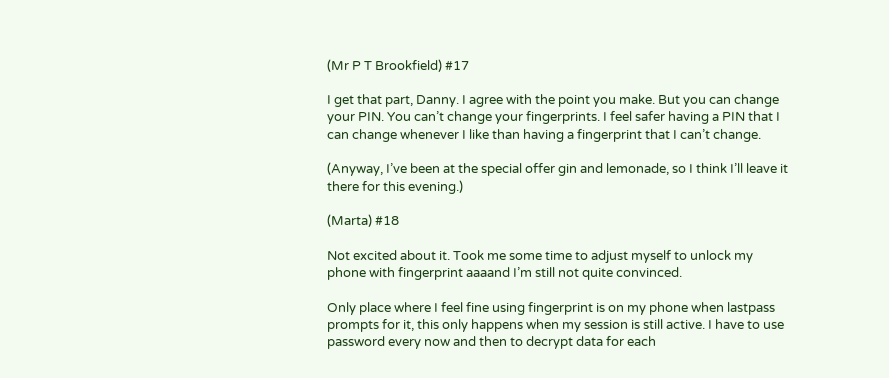(Mr P T Brookfield) #17

I get that part, Danny. I agree with the point you make. But you can change your PIN. You can’t change your fingerprints. I feel safer having a PIN that I can change whenever I like than having a fingerprint that I can’t change.

(Anyway, I’ve been at the special offer gin and lemonade, so I think I’ll leave it there for this evening.)

(Marta) #18

Not excited about it. Took me some time to adjust myself to unlock my phone with fingerprint aaaand I’m still not quite convinced.

Only place where I feel fine using fingerprint is on my phone when lastpass prompts for it, this only happens when my session is still active. I have to use password every now and then to decrypt data for each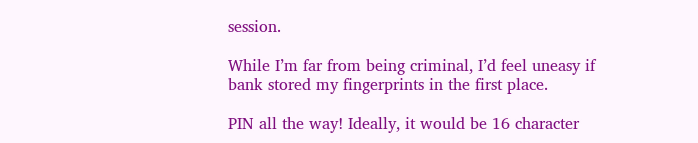session.

While I’m far from being criminal, I’d feel uneasy if bank stored my fingerprints in the first place.

PIN all the way! Ideally, it would be 16 character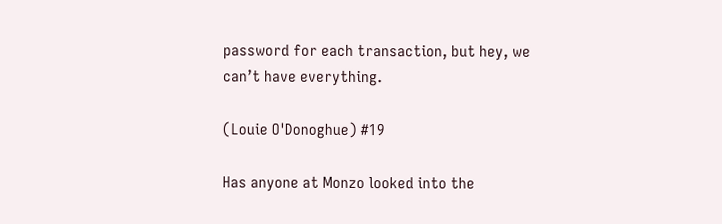password for each transaction, but hey, we can’t have everything.

(Louie O'Donoghue) #19

Has anyone at Monzo looked into the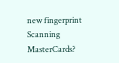new fingerprint Scanning MasterCards?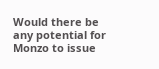Would there be any potential for Monzo to issue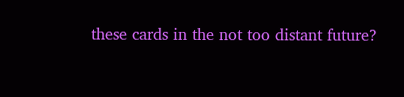these cards in the not too distant future?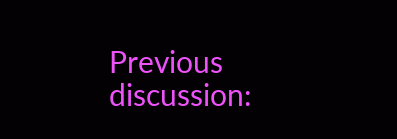Previous discussion: